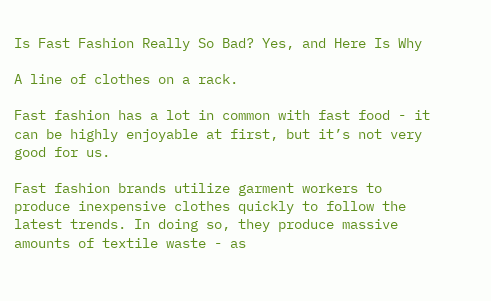Is Fast Fashion Really So Bad? Yes, and Here Is Why

A line of clothes on a rack.

Fast fashion has a lot in common with fast food - it can be highly enjoyable at first, but it’s not very good for us.

Fast fashion brands utilize garment workers to produce inexpensive clothes quickly to follow the latest trends. In doing so, they produce massive amounts of textile waste - as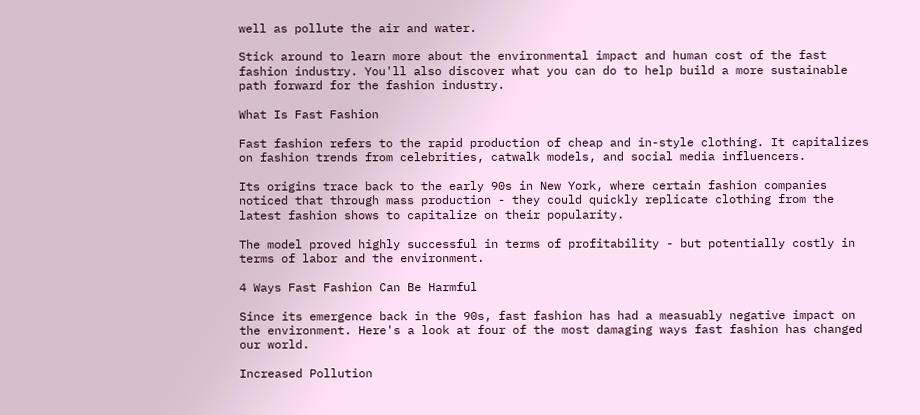well as pollute the air and water.

Stick around to learn more about the environmental impact and human cost of the fast fashion industry. You'll also discover what you can do to help build a more sustainable path forward for the fashion industry.

What Is Fast Fashion

Fast fashion refers to the rapid production of cheap and in-style clothing. It capitalizes on fashion trends from celebrities, catwalk models, and social media influencers.

Its origins trace back to the early 90s in New York, where certain fashion companies noticed that through mass production - they could quickly replicate clothing from the latest fashion shows to capitalize on their popularity.

The model proved highly successful in terms of profitability - but potentially costly in terms of labor and the environment.

4 Ways Fast Fashion Can Be Harmful

Since its emergence back in the 90s, fast fashion has had a measuably negative impact on the environment. Here's a look at four of the most damaging ways fast fashion has changed our world.

Increased Pollution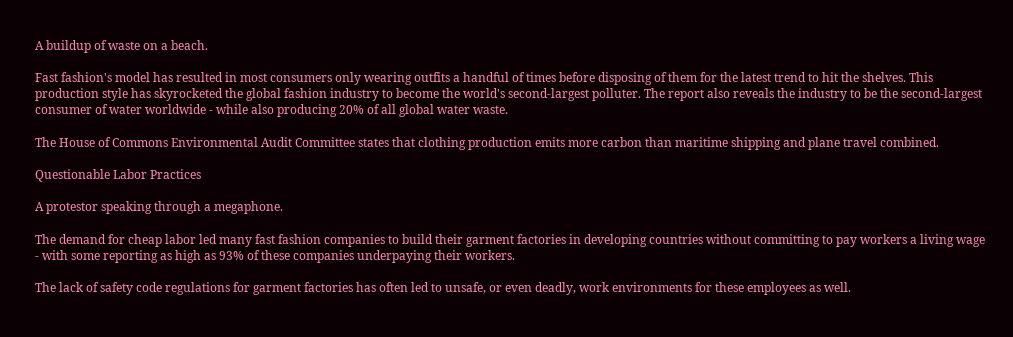A buildup of waste on a beach.

Fast fashion's model has resulted in most consumers only wearing outfits a handful of times before disposing of them for the latest trend to hit the shelves. This production style has skyrocketed the global fashion industry to become the world's second-largest polluter. The report also reveals the industry to be the second-largest consumer of water worldwide - while also producing 20% of all global water waste.

The House of Commons Environmental Audit Committee states that clothing production emits more carbon than maritime shipping and plane travel combined.

Questionable Labor Practices

A protestor speaking through a megaphone.

The demand for cheap labor led many fast fashion companies to build their garment factories in developing countries without committing to pay workers a living wage - with some reporting as high as 93% of these companies underpaying their workers.

The lack of safety code regulations for garment factories has often led to unsafe, or even deadly, work environments for these employees as well.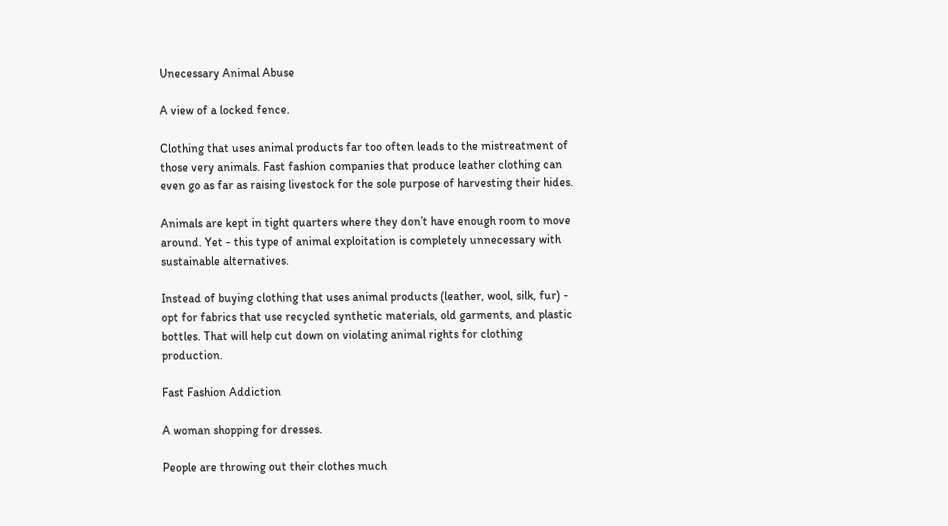Unecessary Animal Abuse

A view of a locked fence.

Clothing that uses animal products far too often leads to the mistreatment of those very animals. Fast fashion companies that produce leather clothing can even go as far as raising livestock for the sole purpose of harvesting their hides.

Animals are kept in tight quarters where they don’t have enough room to move around. Yet - this type of animal exploitation is completely unnecessary with sustainable alternatives.

Instead of buying clothing that uses animal products (leather, wool, silk, fur) - opt for fabrics that use recycled synthetic materials, old garments, and plastic bottles. That will help cut down on violating animal rights for clothing production.

Fast Fashion Addiction

A woman shopping for dresses.

People are throwing out their clothes much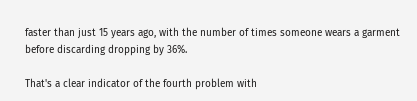faster than just 15 years ago, with the number of times someone wears a garment before discarding dropping by 36%.

That's a clear indicator of the fourth problem with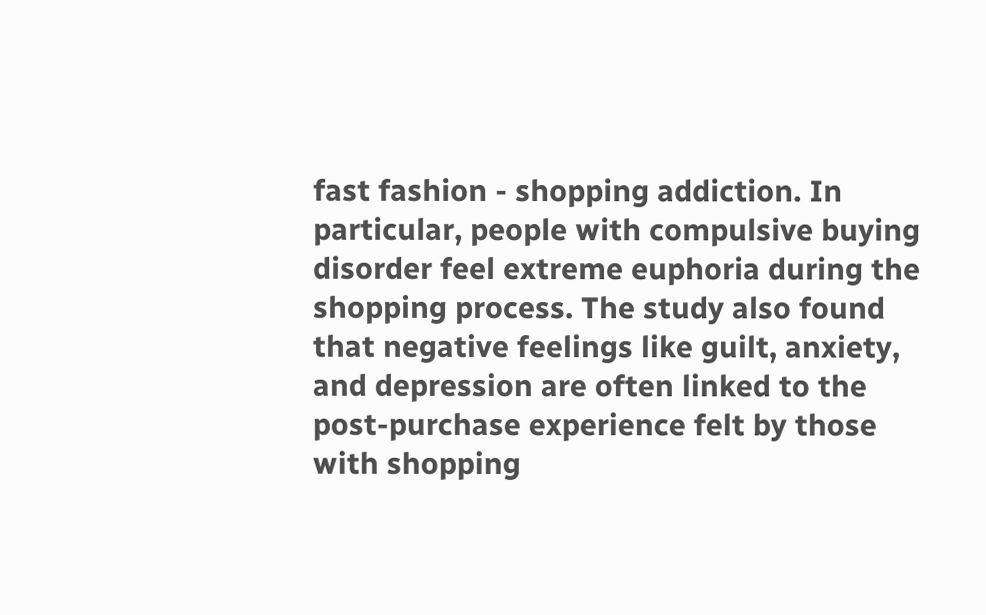fast fashion - shopping addiction. In particular, people with compulsive buying disorder feel extreme euphoria during the shopping process. The study also found that negative feelings like guilt, anxiety, and depression are often linked to the post-purchase experience felt by those with shopping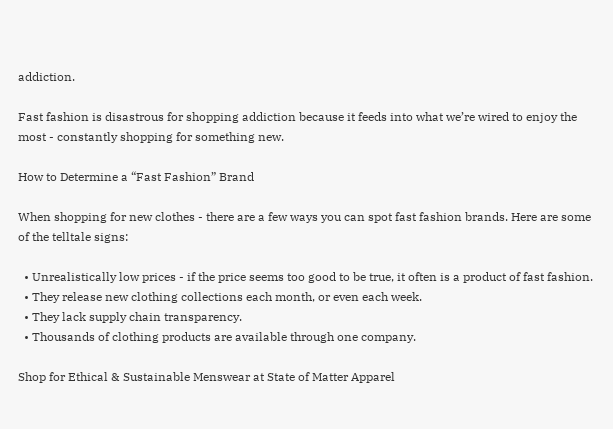addiction.

Fast fashion is disastrous for shopping addiction because it feeds into what we’re wired to enjoy the most - constantly shopping for something new.

How to Determine a “Fast Fashion” Brand

When shopping for new clothes - there are a few ways you can spot fast fashion brands. Here are some of the telltale signs:

  • Unrealistically low prices - if the price seems too good to be true, it often is a product of fast fashion.
  • They release new clothing collections each month, or even each week.
  • They lack supply chain transparency.
  • Thousands of clothing products are available through one company.

Shop for Ethical & Sustainable Menswear at State of Matter Apparel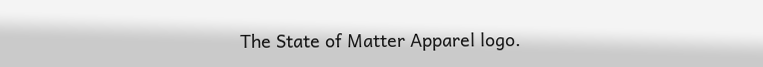The State of Matter Apparel logo.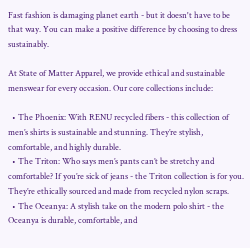Fast fashion is damaging planet earth - but it doesn't have to be that way. You can make a positive difference by choosing to dress sustainably.

At State of Matter Apparel, we provide ethical and sustainable menswear for every occasion. Our core collections include:

  • The Phoenix: With RENU recycled fibers - this collection of men’s shirts is sustainable and stunning. They’re stylish, comfortable, and highly durable.
  • The Triton: Who says men’s pants can’t be stretchy and comfortable? If you’re sick of jeans - the Triton collection is for you. They’re ethically sourced and made from recycled nylon scraps.
  • The Oceanya: A stylish take on the modern polo shirt - the Oceanya is durable, comfortable, and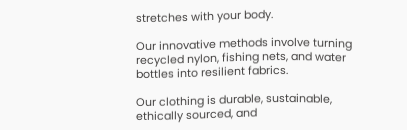stretches with your body.

Our innovative methods involve turning recycled nylon, fishing nets, and water bottles into resilient fabrics.

Our clothing is durable, sustainable, ethically sourced, and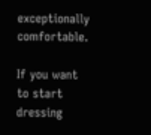exceptionally comfortable.

If you want to start dressing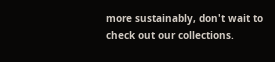more sustainably, don't wait to check out our collections.